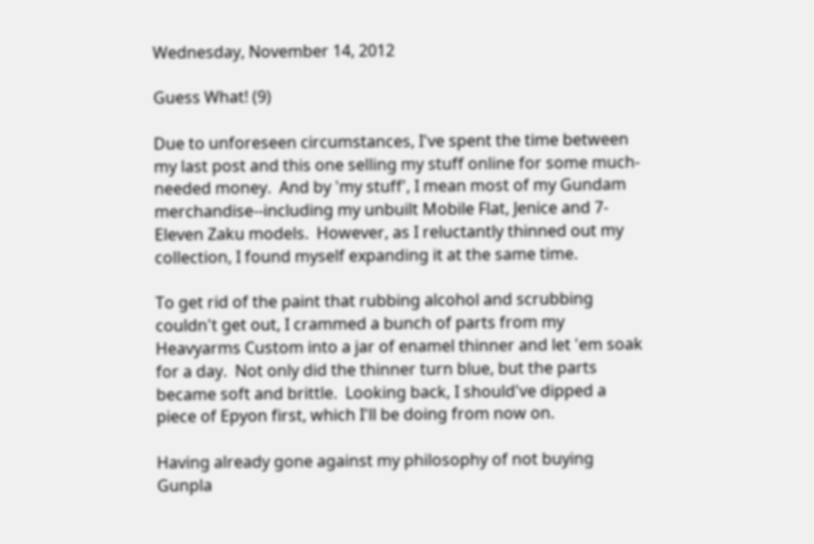Wednesday, November 14, 2012

Guess What! (9)

Due to unforeseen circumstances, I've spent the time between my last post and this one selling my stuff online for some much-needed money.  And by 'my stuff', I mean most of my Gundam merchandise--including my unbuilt Mobile Flat, Jenice and 7-Eleven Zaku models.  However, as I reluctantly thinned out my collection, I found myself expanding it at the same time.

To get rid of the paint that rubbing alcohol and scrubbing couldn't get out, I crammed a bunch of parts from my Heavyarms Custom into a jar of enamel thinner and let 'em soak for a day.  Not only did the thinner turn blue, but the parts became soft and brittle.  Looking back, I should've dipped a piece of Epyon first, which I'll be doing from now on.

Having already gone against my philosophy of not buying Gunpla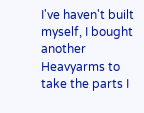I've haven't built myself, I bought another Heavyarms to take the parts I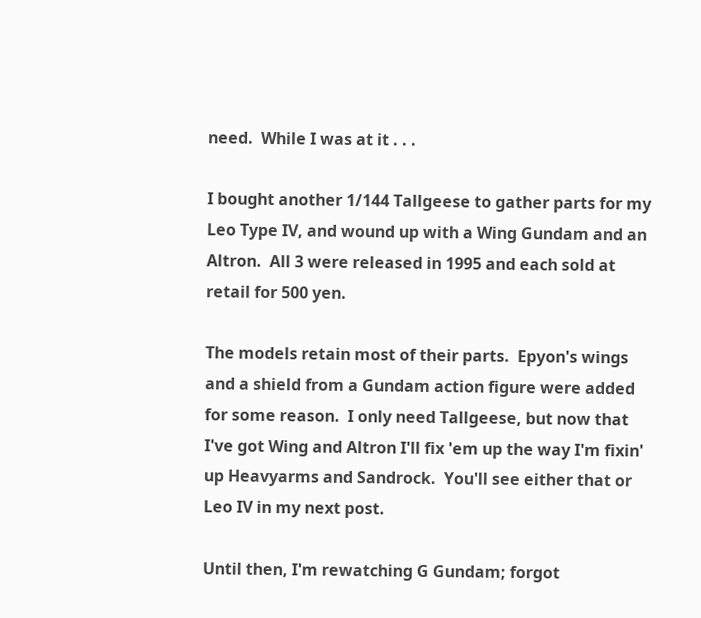need.  While I was at it . . .

I bought another 1/144 Tallgeese to gather parts for my Leo Type IV, and wound up with a Wing Gundam and an Altron.  All 3 were released in 1995 and each sold at retail for 500 yen.

The models retain most of their parts.  Epyon's wings and a shield from a Gundam action figure were added for some reason.  I only need Tallgeese, but now that I've got Wing and Altron I'll fix 'em up the way I'm fixin' up Heavyarms and Sandrock.  You'll see either that or Leo IV in my next post.

Until then, I'm rewatching G Gundam; forgot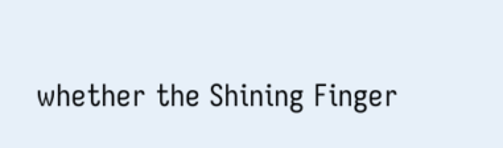whether the Shining Finger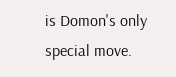is Domon's only special move.